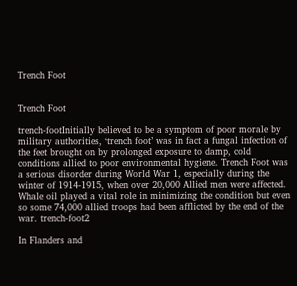Trench Foot


Trench Foot

trench-footInitially believed to be a symptom of poor morale by military authorities, ‘trench foot’ was in fact a fungal infection of the feet brought on by prolonged exposure to damp, cold conditions allied to poor environmental hygiene. Trench Foot was a serious disorder during World War 1, especially during the winter of 1914-1915, when over 20,000 Allied men were affected. Whale oil played a vital role in minimizing the condition but even so some 74,000 allied troops had been afflicted by the end of the war. trench-foot2

In Flanders and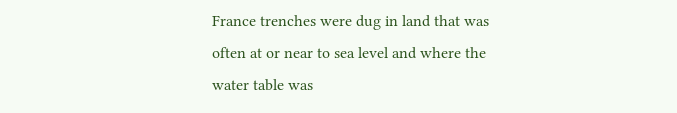France trenches were dug in land that was often at or near to sea level and where the water table was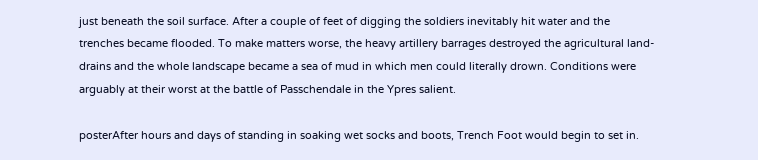just beneath the soil surface. After a couple of feet of digging the soldiers inevitably hit water and the trenches became flooded. To make matters worse, the heavy artillery barrages destroyed the agricultural land-drains and the whole landscape became a sea of mud in which men could literally drown. Conditions were arguably at their worst at the battle of Passchendale in the Ypres salient.

posterAfter hours and days of standing in soaking wet socks and boots, Trench Foot would begin to set in.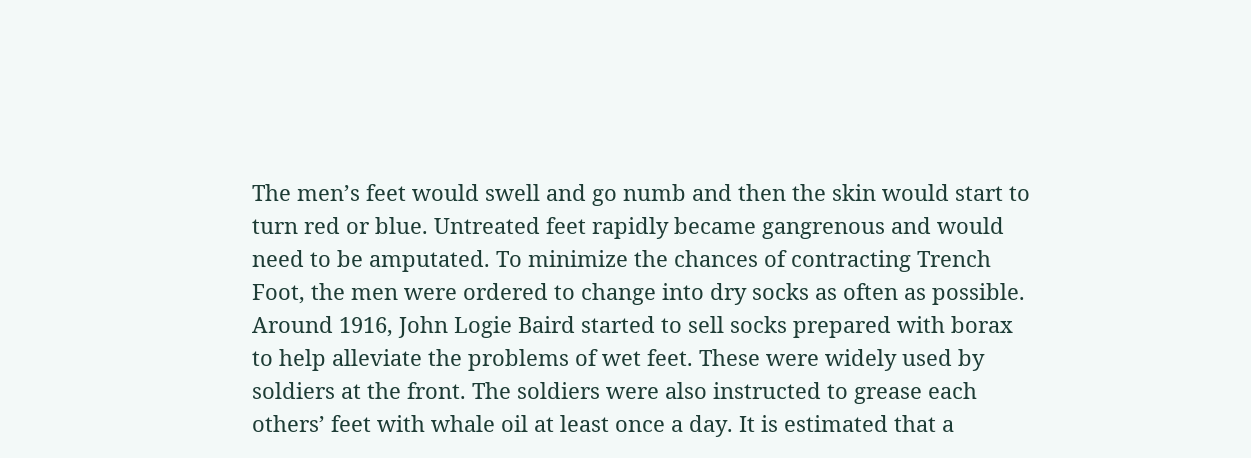The men’s feet would swell and go numb and then the skin would start to turn red or blue. Untreated feet rapidly became gangrenous and would need to be amputated. To minimize the chances of contracting Trench Foot, the men were ordered to change into dry socks as often as possible. Around 1916, John Logie Baird started to sell socks prepared with borax to help alleviate the problems of wet feet. These were widely used by soldiers at the front. The soldiers were also instructed to grease each others’ feet with whale oil at least once a day. It is estimated that a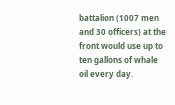battalion (1007 men and 30 officers) at the front would use up to ten gallons of whale oil every day.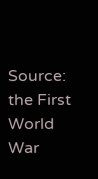Source: the First World War